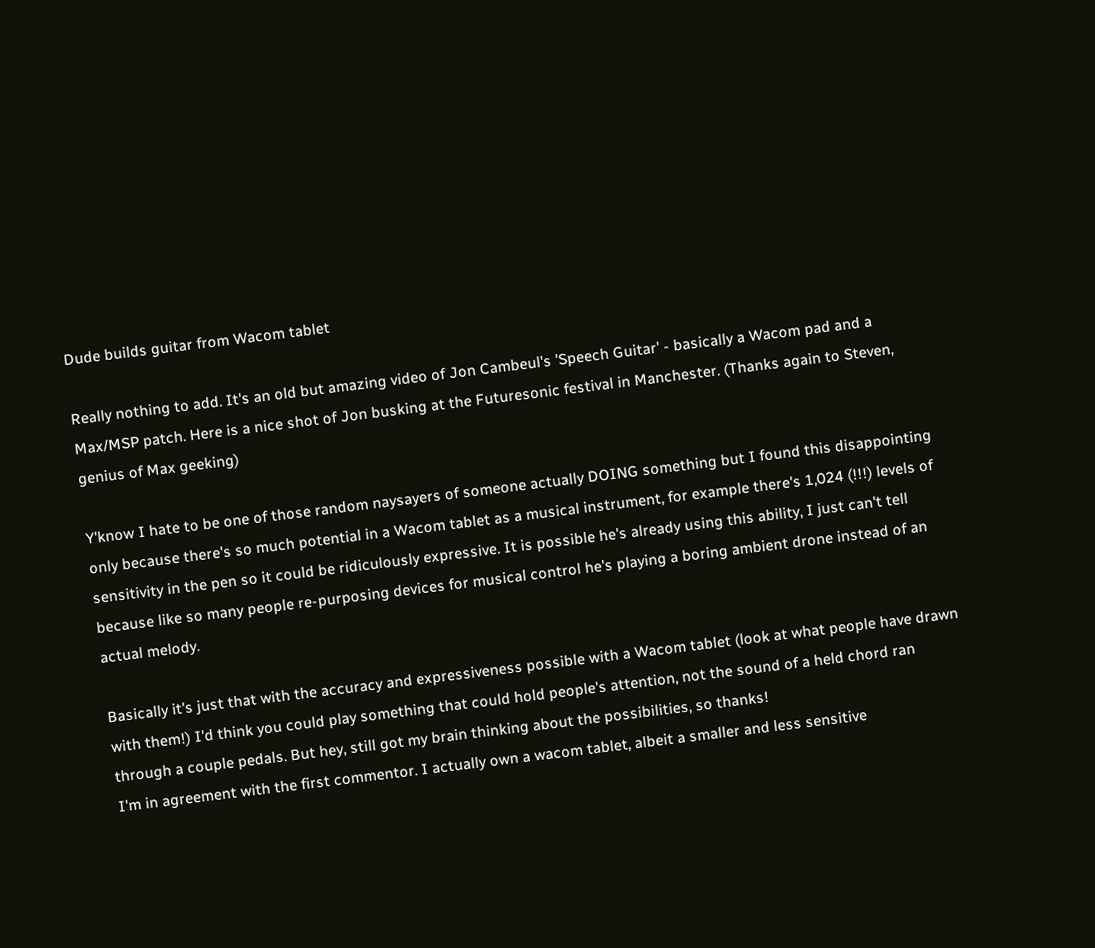Dude builds guitar from Wacom tablet

Really nothing to add. It's an old but amazing video of Jon Cambeul's 'Speech Guitar' - basically a Wacom pad and a Max/MSP patch. Here is a nice shot of Jon busking at the Futuresonic festival in Manchester. (Thanks again to Steven, genius of Max geeking)

Y'know I hate to be one of those random naysayers of someone actually DOING something but I found this disappointing only because there's so much potential in a Wacom tablet as a musical instrument, for example there's 1,024 (!!!) levels of sensitivity in the pen so it could be ridiculously expressive. It is possible he's already using this ability, I just can't tell because like so many people re-purposing devices for musical control he's playing a boring ambient drone instead of an actual melody.

Basically it's just that with the accuracy and expressiveness possible with a Wacom tablet (look at what people have drawn with them!) I'd think you could play something that could hold people's attention, not the sound of a held chord ran through a couple pedals. But hey, still got my brain thinking about the possibilities, so thanks!
I'm in agreement with the first commentor. I actually own a wacom tablet, albeit a smaller and less sensitive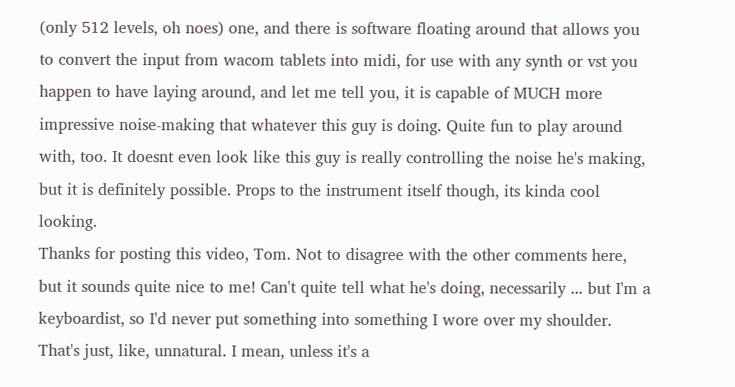(only 512 levels, oh noes) one, and there is software floating around that allows you to convert the input from wacom tablets into midi, for use with any synth or vst you happen to have laying around, and let me tell you, it is capable of MUCH more impressive noise-making that whatever this guy is doing. Quite fun to play around with, too. It doesnt even look like this guy is really controlling the noise he's making, but it is definitely possible. Props to the instrument itself though, its kinda cool looking.
Thanks for posting this video, Tom. Not to disagree with the other comments here, but it sounds quite nice to me! Can't quite tell what he's doing, necessarily ... but I'm a keyboardist, so I'd never put something into something I wore over my shoulder. That's just, like, unnatural. I mean, unless it's a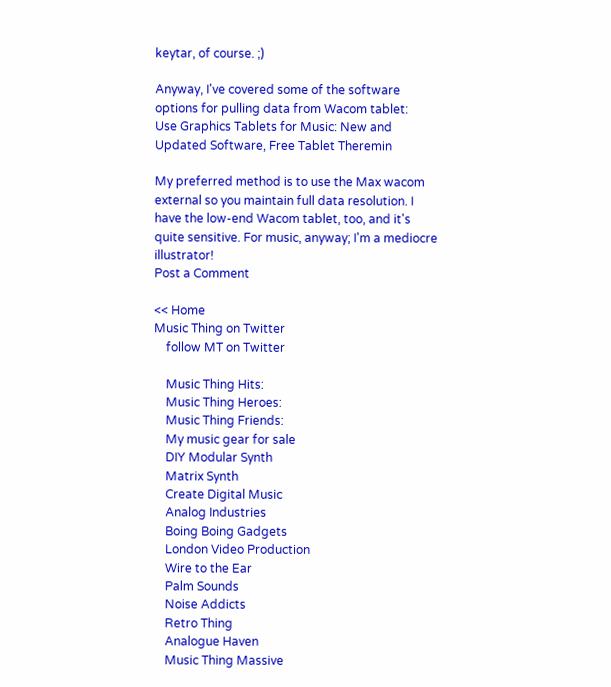keytar, of course. ;)

Anyway, I've covered some of the software options for pulling data from Wacom tablet:
Use Graphics Tablets for Music: New and Updated Software, Free Tablet Theremin

My preferred method is to use the Max wacom external so you maintain full data resolution. I have the low-end Wacom tablet, too, and it's quite sensitive. For music, anyway; I'm a mediocre illustrator!
Post a Comment

<< Home
Music Thing on Twitter
    follow MT on Twitter

    Music Thing Hits:
    Music Thing Heroes:
    Music Thing Friends:
    My music gear for sale
    DIY Modular Synth
    Matrix Synth
    Create Digital Music
    Analog Industries
    Boing Boing Gadgets
    London Video Production
    Wire to the Ear
    Palm Sounds
    Noise Addicts
    Retro Thing
    Analogue Haven
    Music Thing Massive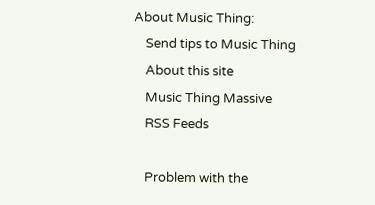About Music Thing:
    Send tips to Music Thing
    About this site
    Music Thing Massive
    RSS Feeds

    Problem with the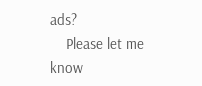ads?
    Please let me know